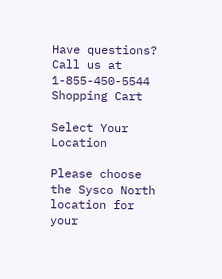Have questions? Call us at 1-855-450-5544
Shopping Cart

Select Your Location

Please choose the Sysco North location for your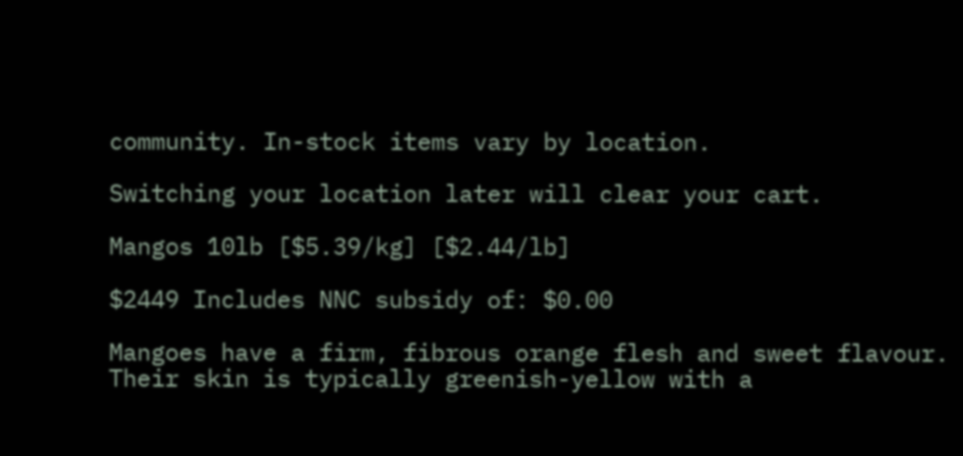community. In-stock items vary by location.

Switching your location later will clear your cart.

Mangos 10lb [$5.39/kg] [$2.44/lb]

$2449 Includes NNC subsidy of: $0.00

Mangoes have a firm, fibrous orange flesh and sweet flavour. Their skin is typically greenish-yellow with a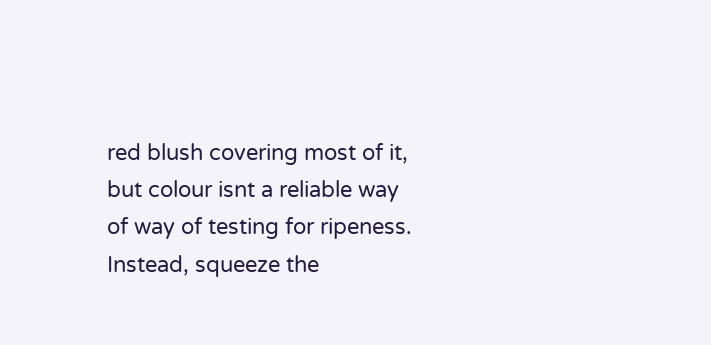red blush covering most of it, but colour isnt a reliable way of way of testing for ripeness. Instead, squeeze the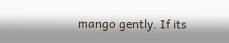mango gently. If its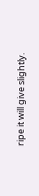ripe it will give slightly.